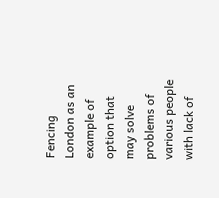Fencing London as an example of option that may solve problems of various people with lack of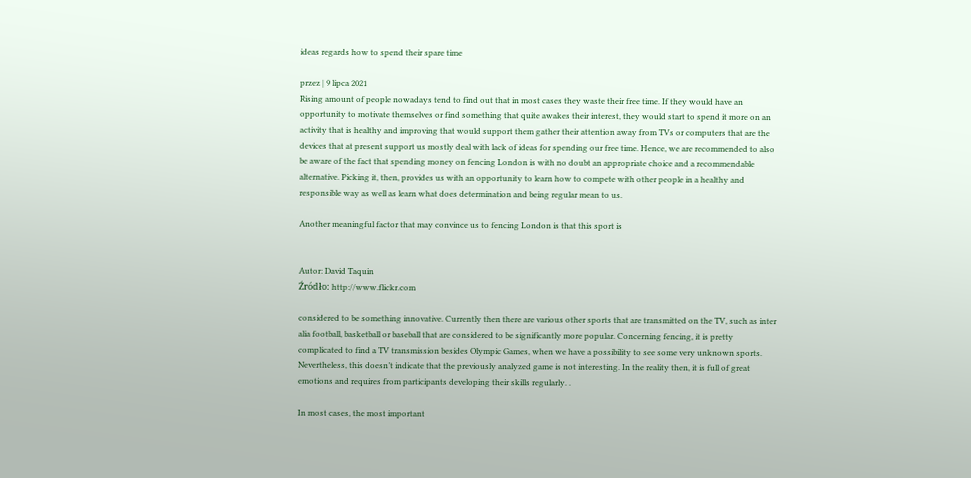ideas regards how to spend their spare time

przez | 9 lipca 2021
Rising amount of people nowadays tend to find out that in most cases they waste their free time. If they would have an opportunity to motivate themselves or find something that quite awakes their interest, they would start to spend it more on an activity that is healthy and improving that would support them gather their attention away from TVs or computers that are the devices that at present support us mostly deal with lack of ideas for spending our free time. Hence, we are recommended to also be aware of the fact that spending money on fencing London is with no doubt an appropriate choice and a recommendable alternative. Picking it, then, provides us with an opportunity to learn how to compete with other people in a healthy and responsible way as well as learn what does determination and being regular mean to us.

Another meaningful factor that may convince us to fencing London is that this sport is


Autor: David Taquin
Źródło: http://www.flickr.com

considered to be something innovative. Currently then there are various other sports that are transmitted on the TV, such as inter alia football, basketball or baseball that are considered to be significantly more popular. Concerning fencing, it is pretty complicated to find a TV transmission besides Olympic Games, when we have a possibility to see some very unknown sports. Nevertheless, this doesn’t indicate that the previously analyzed game is not interesting. In the reality then, it is full of great emotions and requires from participants developing their skills regularly. .

In most cases, the most important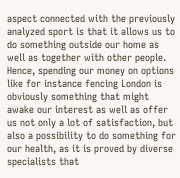aspect connected with the previously analyzed sport is that it allows us to do something outside our home as well as together with other people. Hence, spending our money on options like for instance fencing London is obviously something that might awake our interest as well as offer us not only a lot of satisfaction, but also a possibility to do something for our health, as it is proved by diverse specialists that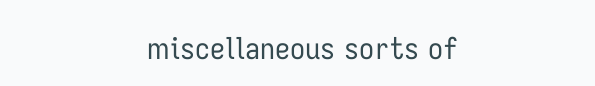miscellaneous sorts of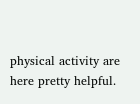physical activity are here pretty helpful.